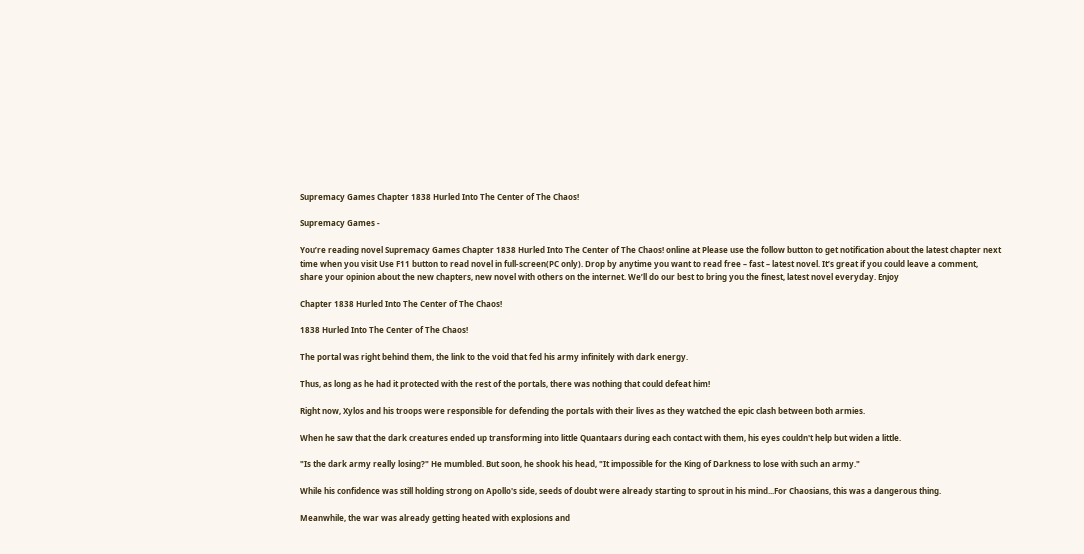Supremacy Games Chapter 1838 Hurled Into The Center of The Chaos!

Supremacy Games -

You’re reading novel Supremacy Games Chapter 1838 Hurled Into The Center of The Chaos! online at Please use the follow button to get notification about the latest chapter next time when you visit Use F11 button to read novel in full-screen(PC only). Drop by anytime you want to read free – fast – latest novel. It’s great if you could leave a comment, share your opinion about the new chapters, new novel with others on the internet. We’ll do our best to bring you the finest, latest novel everyday. Enjoy

Chapter 1838 Hurled Into The Center of The Chaos!

1838 Hurled Into The Center of The Chaos!

The portal was right behind them, the link to the void that fed his army infinitely with dark energy.

Thus, as long as he had it protected with the rest of the portals, there was nothing that could defeat him!

Right now, Xylos and his troops were responsible for defending the portals with their lives as they watched the epic clash between both armies.

When he saw that the dark creatures ended up transforming into little Quantaars during each contact with them, his eyes couldn't help but widen a little.

"Is the dark army really losing?" He mumbled. But soon, he shook his head, "It impossible for the King of Darkness to lose with such an army."

While his confidence was still holding strong on Apollo's side, seeds of doubt were already starting to sprout in his mind...For Chaosians, this was a dangerous thing.

Meanwhile, the war was already getting heated with explosions and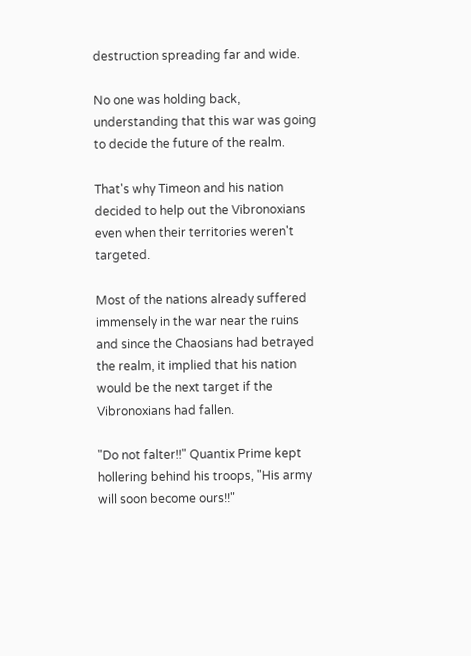destruction spreading far and wide.

No one was holding back, understanding that this war was going to decide the future of the realm.

That's why Timeon and his nation decided to help out the Vibronoxians even when their territories weren't targeted.

Most of the nations already suffered immensely in the war near the ruins and since the Chaosians had betrayed the realm, it implied that his nation would be the next target if the Vibronoxians had fallen.

"Do not falter!!" Quantix Prime kept hollering behind his troops, "His army will soon become ours!!"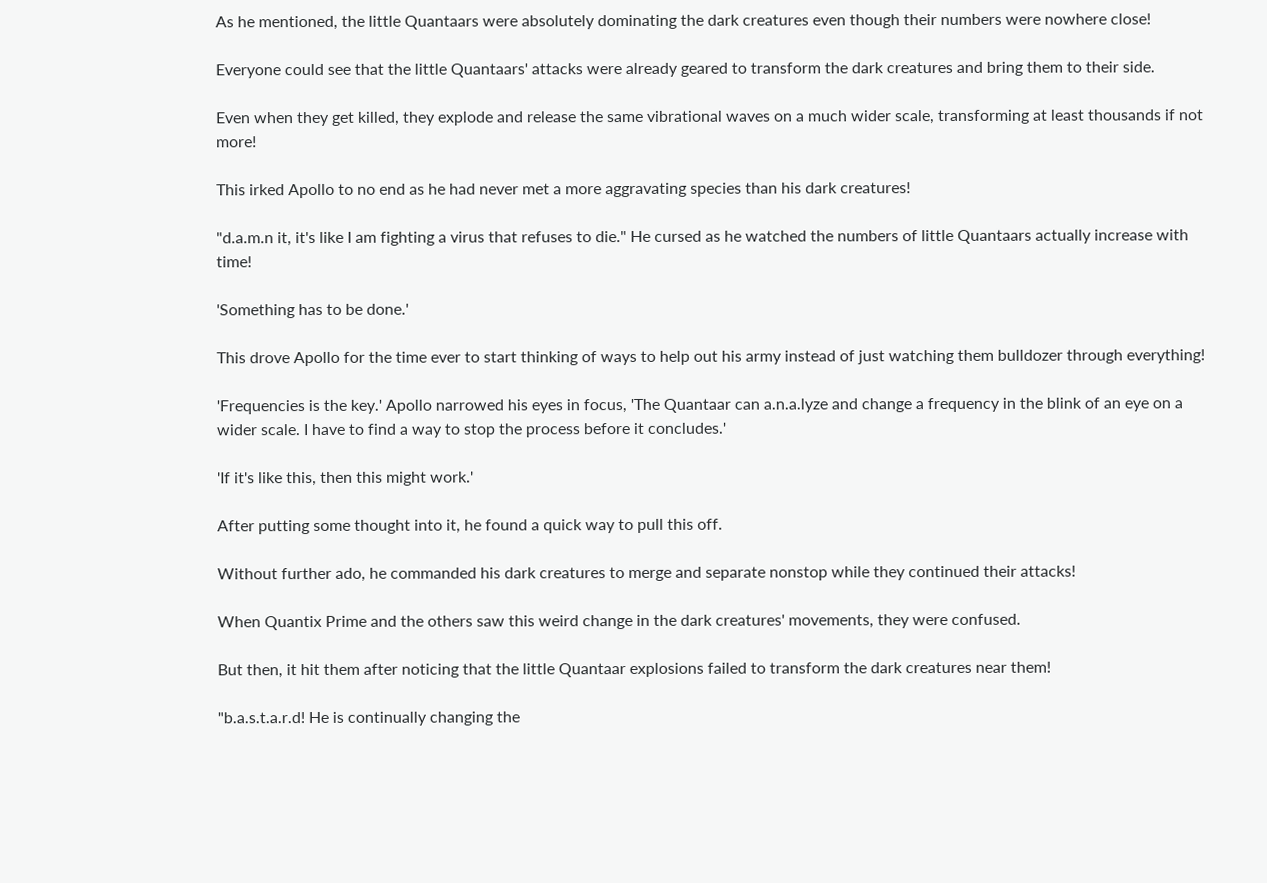As he mentioned, the little Quantaars were absolutely dominating the dark creatures even though their numbers were nowhere close!

Everyone could see that the little Quantaars' attacks were already geared to transform the dark creatures and bring them to their side.

Even when they get killed, they explode and release the same vibrational waves on a much wider scale, transforming at least thousands if not more!

This irked Apollo to no end as he had never met a more aggravating species than his dark creatures!

"d.a.m.n it, it's like I am fighting a virus that refuses to die." He cursed as he watched the numbers of little Quantaars actually increase with time!

'Something has to be done.'

This drove Apollo for the time ever to start thinking of ways to help out his army instead of just watching them bulldozer through everything!

'Frequencies is the key.' Apollo narrowed his eyes in focus, 'The Quantaar can a.n.a.lyze and change a frequency in the blink of an eye on a wider scale. I have to find a way to stop the process before it concludes.'

'If it's like this, then this might work.'

After putting some thought into it, he found a quick way to pull this off.

Without further ado, he commanded his dark creatures to merge and separate nonstop while they continued their attacks!

When Quantix Prime and the others saw this weird change in the dark creatures' movements, they were confused.

But then, it hit them after noticing that the little Quantaar explosions failed to transform the dark creatures near them!

"b.a.s.t.a.r.d! He is continually changing the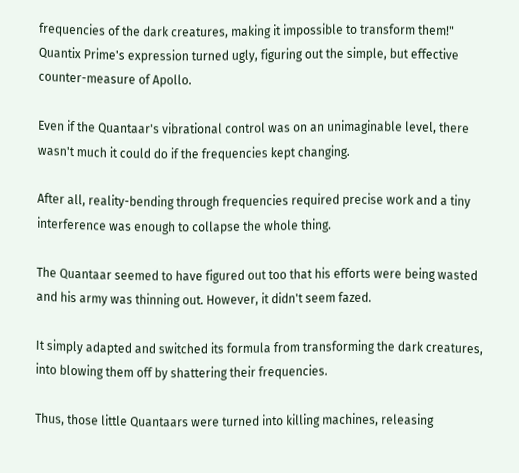frequencies of the dark creatures, making it impossible to transform them!" Quantix Prime's expression turned ugly, figuring out the simple, but effective counter-measure of Apollo.

Even if the Quantaar's vibrational control was on an unimaginable level, there wasn't much it could do if the frequencies kept changing.

After all, reality-bending through frequencies required precise work and a tiny interference was enough to collapse the whole thing.

The Quantaar seemed to have figured out too that his efforts were being wasted and his army was thinning out. However, it didn't seem fazed.

It simply adapted and switched its formula from transforming the dark creatures, into blowing them off by shattering their frequencies.

Thus, those little Quantaars were turned into killing machines, releasing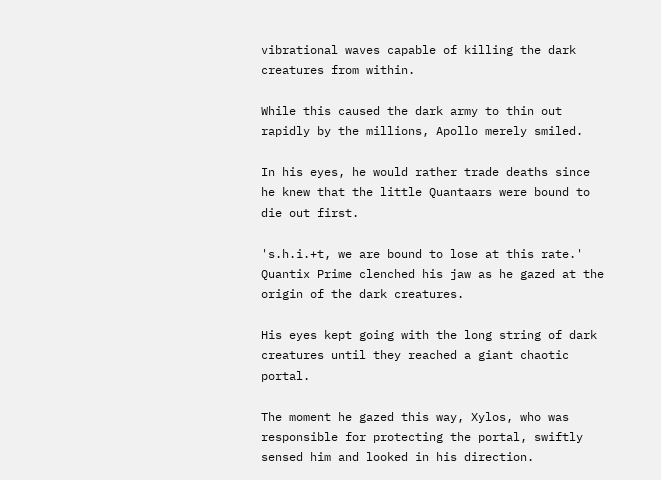vibrational waves capable of killing the dark creatures from within.

While this caused the dark army to thin out rapidly by the millions, Apollo merely smiled.

In his eyes, he would rather trade deaths since he knew that the little Quantaars were bound to die out first.

's.h.i.+t, we are bound to lose at this rate.' Quantix Prime clenched his jaw as he gazed at the origin of the dark creatures.

His eyes kept going with the long string of dark creatures until they reached a giant chaotic portal.

The moment he gazed this way, Xylos, who was responsible for protecting the portal, swiftly sensed him and looked in his direction.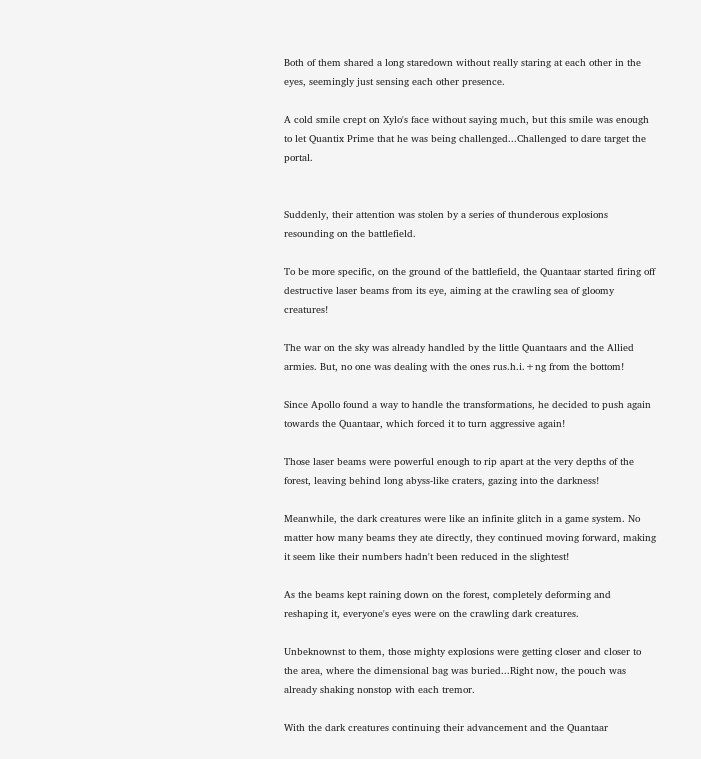Both of them shared a long staredown without really staring at each other in the eyes, seemingly just sensing each other presence.

A cold smile crept on Xylo's face without saying much, but this smile was enough to let Quantix Prime that he was being challenged...Challenged to dare target the portal.


Suddenly, their attention was stolen by a series of thunderous explosions resounding on the battlefield.

To be more specific, on the ground of the battlefield, the Quantaar started firing off destructive laser beams from its eye, aiming at the crawling sea of gloomy creatures!

The war on the sky was already handled by the little Quantaars and the Allied armies. But, no one was dealing with the ones rus.h.i.+ng from the bottom!

Since Apollo found a way to handle the transformations, he decided to push again towards the Quantaar, which forced it to turn aggressive again!

Those laser beams were powerful enough to rip apart at the very depths of the forest, leaving behind long abyss-like craters, gazing into the darkness!

Meanwhile, the dark creatures were like an infinite glitch in a game system. No matter how many beams they ate directly, they continued moving forward, making it seem like their numbers hadn't been reduced in the slightest!

As the beams kept raining down on the forest, completely deforming and reshaping it, everyone's eyes were on the crawling dark creatures.

Unbeknownst to them, those mighty explosions were getting closer and closer to the area, where the dimensional bag was buried...Right now, the pouch was already shaking nonstop with each tremor.

With the dark creatures continuing their advancement and the Quantaar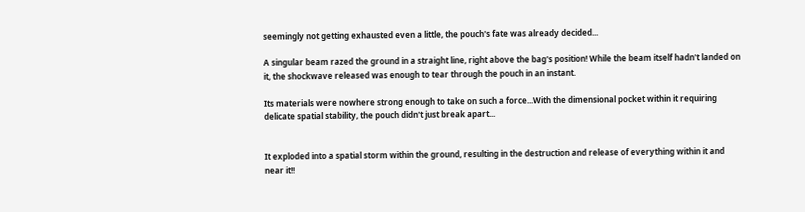seemingly not getting exhausted even a little, the pouch's fate was already decided...

A singular beam razed the ground in a straight line, right above the bag's position! While the beam itself hadn't landed on it, the shockwave released was enough to tear through the pouch in an instant.

Its materials were nowhere strong enough to take on such a force...With the dimensional pocket within it requiring delicate spatial stability, the pouch didn't just break apart...


It exploded into a spatial storm within the ground, resulting in the destruction and release of everything within it and near it!!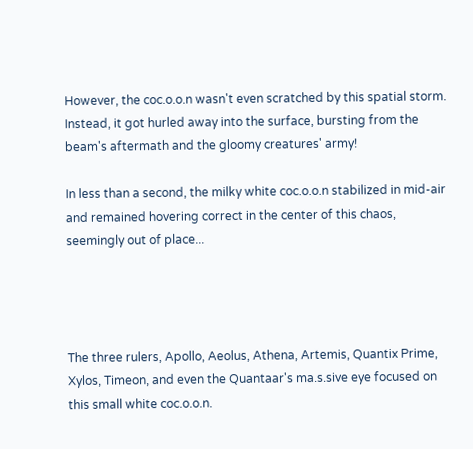However, the coc.o.o.n wasn't even scratched by this spatial storm. Instead, it got hurled away into the surface, bursting from the beam's aftermath and the gloomy creatures' army!

In less than a second, the milky white coc.o.o.n stabilized in mid-air and remained hovering correct in the center of this chaos, seemingly out of place...




The three rulers, Apollo, Aeolus, Athena, Artemis, Quantix Prime, Xylos, Timeon, and even the Quantaar's ma.s.sive eye focused on this small white coc.o.o.n.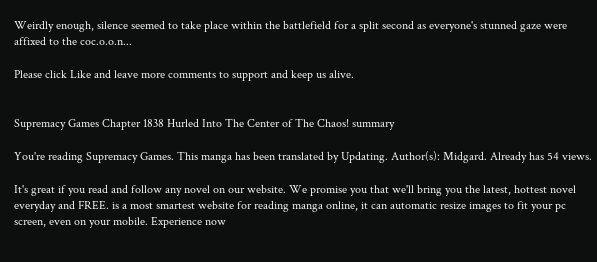Weirdly enough, silence seemed to take place within the battlefield for a split second as everyone's stunned gaze were affixed to the coc.o.o.n...

Please click Like and leave more comments to support and keep us alive.


Supremacy Games Chapter 1838 Hurled Into The Center of The Chaos! summary

You're reading Supremacy Games. This manga has been translated by Updating. Author(s): Midgard. Already has 54 views.

It's great if you read and follow any novel on our website. We promise you that we'll bring you the latest, hottest novel everyday and FREE. is a most smartest website for reading manga online, it can automatic resize images to fit your pc screen, even on your mobile. Experience now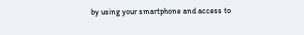by using your smartphone and access to